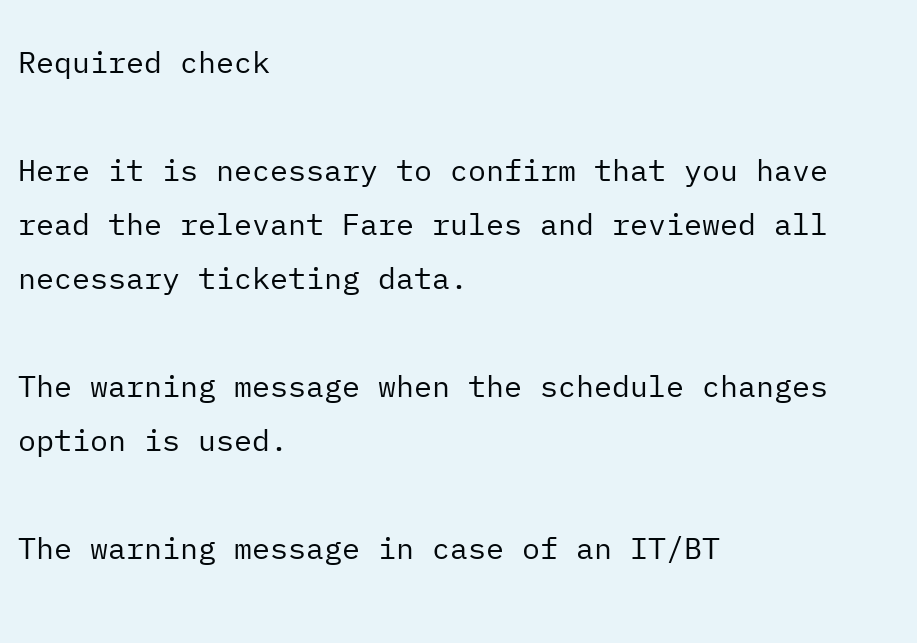Required check

Here it is necessary to confirm that you have read the relevant Fare rules and reviewed all necessary ticketing data.

The warning message when the schedule changes option is used.

The warning message in case of an IT/BT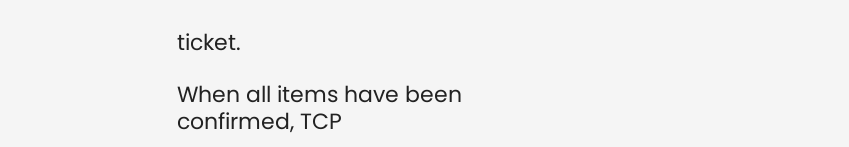ticket.

When all items have been confirmed, TCP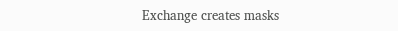Exchange creates masks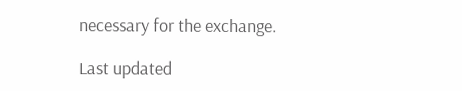necessary for the exchange.

Last updated